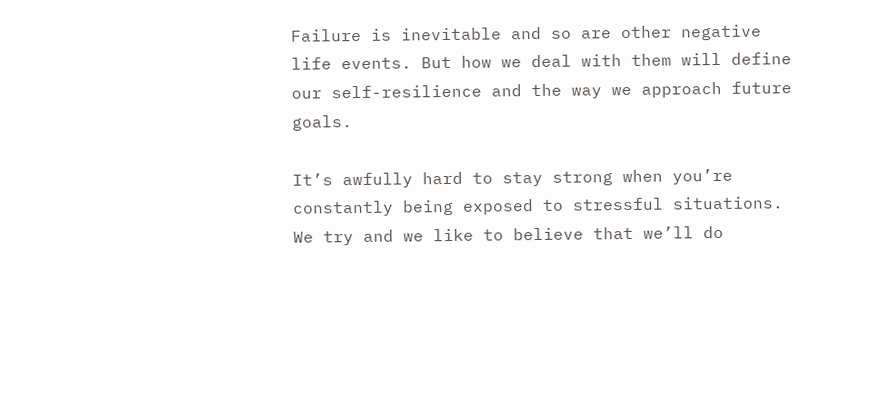Failure is inevitable and so are other negative life events. But how we deal with them will define our self-resilience and the way we approach future goals.

It’s awfully hard to stay strong when you’re constantly being exposed to stressful situations. We try and we like to believe that we’ll do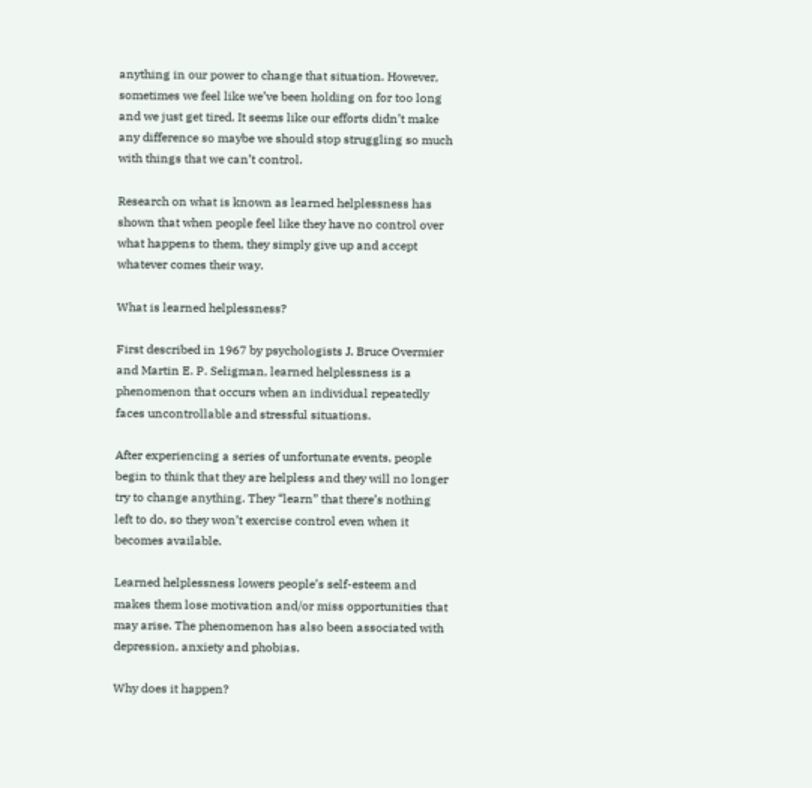anything in our power to change that situation. However, sometimes we feel like we’ve been holding on for too long and we just get tired. It seems like our efforts didn’t make any difference so maybe we should stop struggling so much with things that we can’t control.

Research on what is known as learned helplessness has shown that when people feel like they have no control over what happens to them, they simply give up and accept whatever comes their way.

What is learned helplessness?

First described in 1967 by psychologists J. Bruce Overmier and Martin E. P. Seligman, learned helplessness is a phenomenon that occurs when an individual repeatedly faces uncontrollable and stressful situations.

After experiencing a series of unfortunate events, people begin to think that they are helpless and they will no longer try to change anything. They “learn” that there’s nothing left to do, so they won’t exercise control even when it becomes available.

Learned helplessness lowers people’s self-esteem and makes them lose motivation and/or miss opportunities that may arise. The phenomenon has also been associated with depression, anxiety and phobias.

Why does it happen?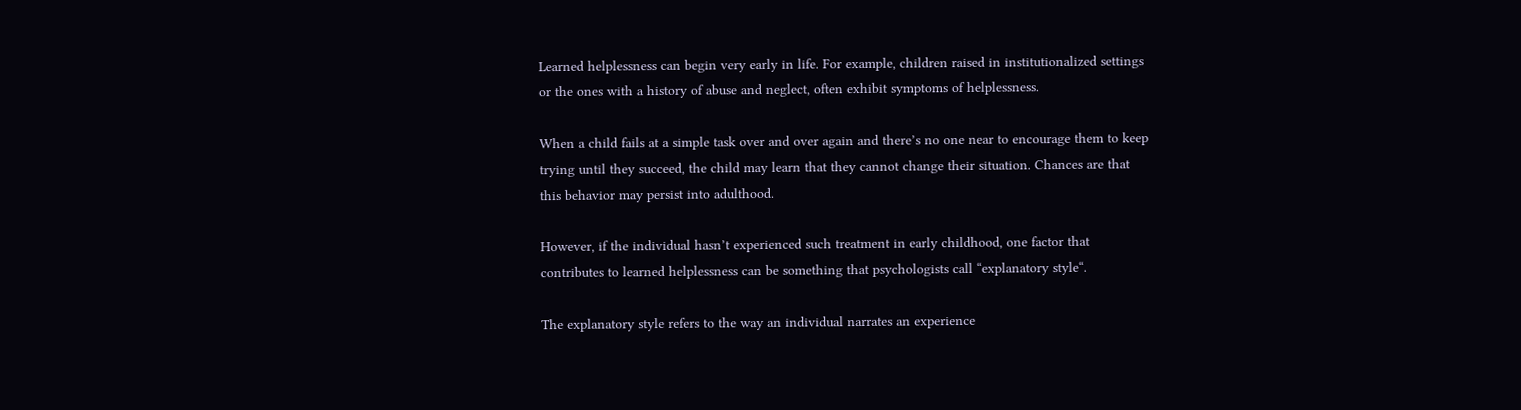Learned helplessness can begin very early in life. For example, children raised in institutionalized settings or the ones with a history of abuse and neglect, often exhibit symptoms of helplessness.

When a child fails at a simple task over and over again and there’s no one near to encourage them to keep trying until they succeed, the child may learn that they cannot change their situation. Chances are that this behavior may persist into adulthood.

However, if the individual hasn’t experienced such treatment in early childhood, one factor that contributes to learned helplessness can be something that psychologists call “explanatory style“.

The explanatory style refers to the way an individual narrates an experience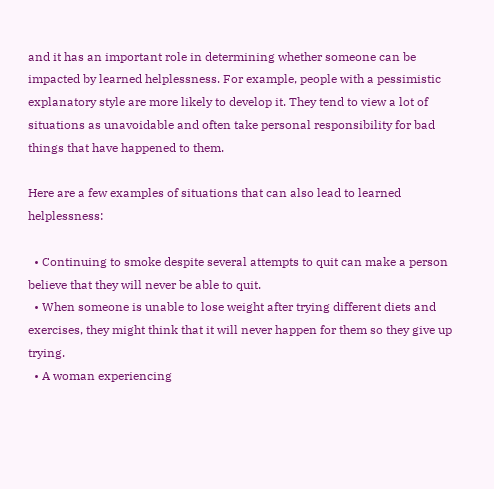and it has an important role in determining whether someone can be impacted by learned helplessness. For example, people with a pessimistic explanatory style are more likely to develop it. They tend to view a lot of situations as unavoidable and often take personal responsibility for bad things that have happened to them.

Here are a few examples of situations that can also lead to learned helplessness:

  • Continuing to smoke despite several attempts to quit can make a person believe that they will never be able to quit.
  • When someone is unable to lose weight after trying different diets and exercises, they might think that it will never happen for them so they give up trying.
  • A woman experiencing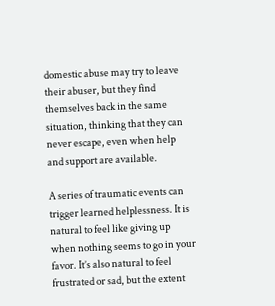domestic abuse may try to leave their abuser, but they find themselves back in the same situation, thinking that they can never escape, even when help and support are available.

A series of traumatic events can trigger learned helplessness. It is natural to feel like giving up when nothing seems to go in your favor. It’s also natural to feel frustrated or sad, but the extent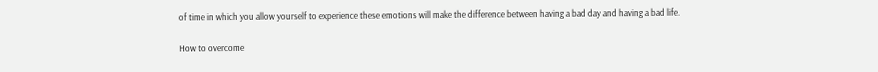of time in which you allow yourself to experience these emotions will make the difference between having a bad day and having a bad life.

How to overcome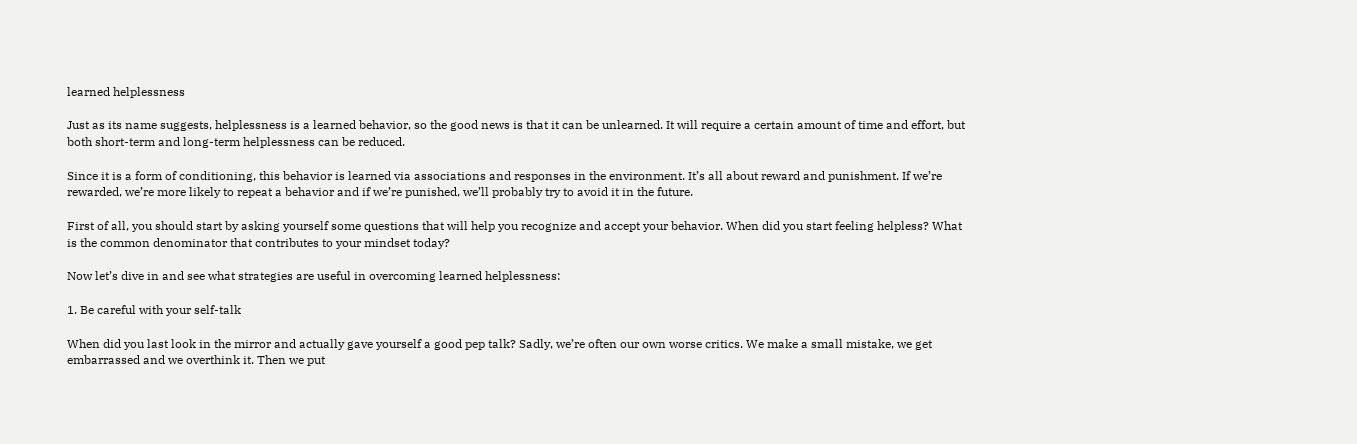learned helplessness

Just as its name suggests, helplessness is a learned behavior, so the good news is that it can be unlearned. It will require a certain amount of time and effort, but both short-term and long-term helplessness can be reduced.

Since it is a form of conditioning, this behavior is learned via associations and responses in the environment. It’s all about reward and punishment. If we’re rewarded, we’re more likely to repeat a behavior and if we’re punished, we’ll probably try to avoid it in the future.

First of all, you should start by asking yourself some questions that will help you recognize and accept your behavior. When did you start feeling helpless? What is the common denominator that contributes to your mindset today?

Now let’s dive in and see what strategies are useful in overcoming learned helplessness:

1. Be careful with your self-talk

When did you last look in the mirror and actually gave yourself a good pep talk? Sadly, we’re often our own worse critics. We make a small mistake, we get embarrassed and we overthink it. Then we put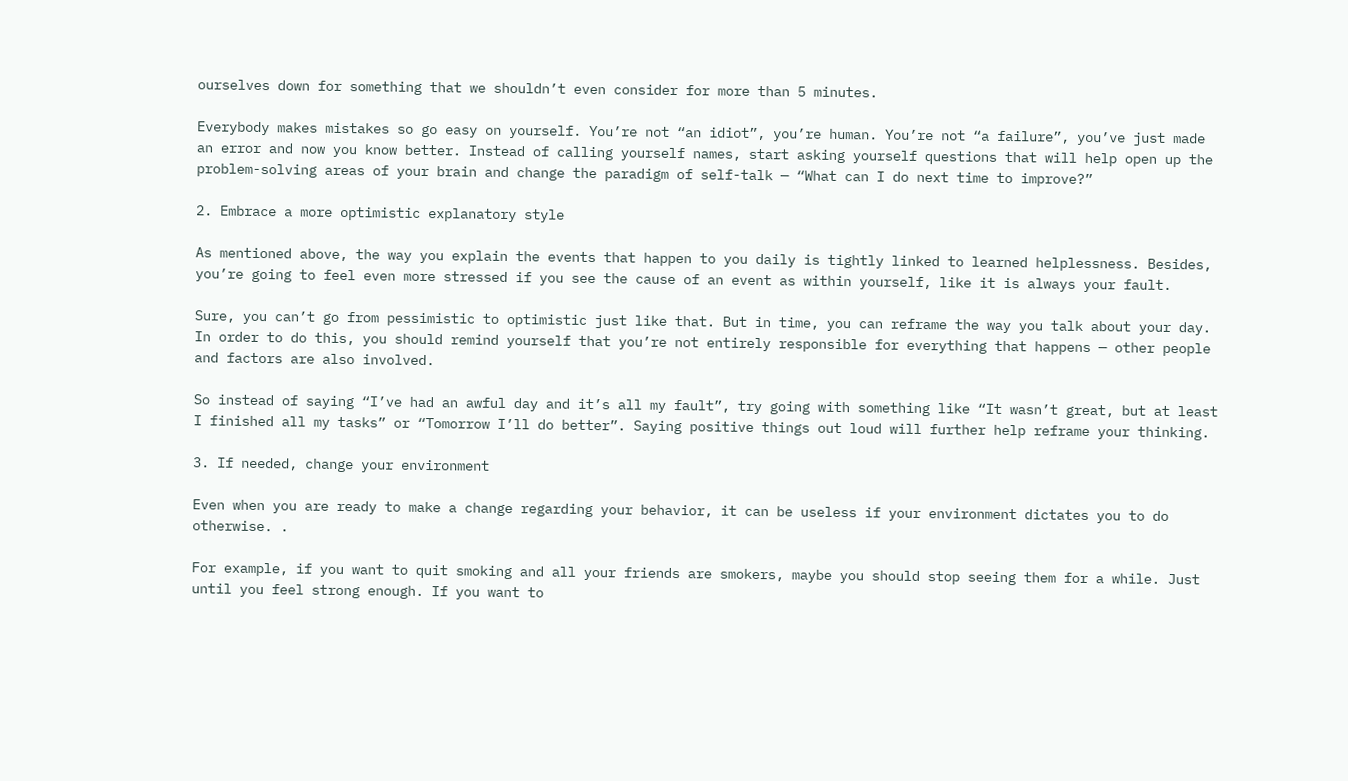ourselves down for something that we shouldn’t even consider for more than 5 minutes.

Everybody makes mistakes so go easy on yourself. You’re not “an idiot”, you’re human. You’re not “a failure”, you’ve just made an error and now you know better. Instead of calling yourself names, start asking yourself questions that will help open up the problem-solving areas of your brain and change the paradigm of self-talk — “What can I do next time to improve?”

2. Embrace a more optimistic explanatory style

As mentioned above, the way you explain the events that happen to you daily is tightly linked to learned helplessness. Besides, you’re going to feel even more stressed if you see the cause of an event as within yourself, like it is always your fault.

Sure, you can’t go from pessimistic to optimistic just like that. But in time, you can reframe the way you talk about your day. In order to do this, you should remind yourself that you’re not entirely responsible for everything that happens — other people and factors are also involved.

So instead of saying “I’ve had an awful day and it’s all my fault”, try going with something like “It wasn’t great, but at least I finished all my tasks” or “Tomorrow I’ll do better”. Saying positive things out loud will further help reframe your thinking.

3. If needed, change your environment

Even when you are ready to make a change regarding your behavior, it can be useless if your environment dictates you to do otherwise. .

For example, if you want to quit smoking and all your friends are smokers, maybe you should stop seeing them for a while. Just until you feel strong enough. If you want to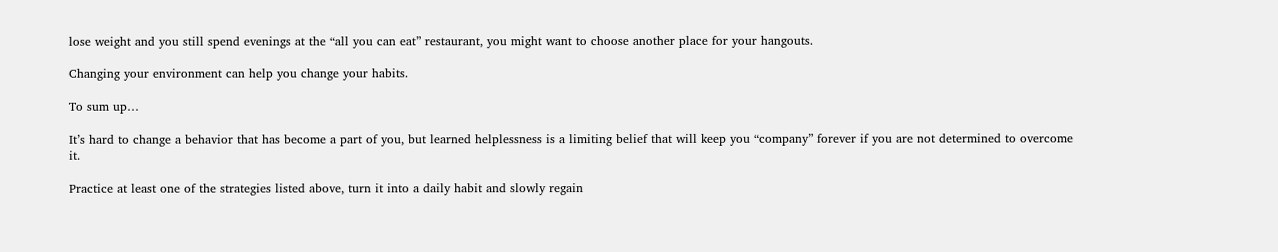lose weight and you still spend evenings at the “all you can eat” restaurant, you might want to choose another place for your hangouts.

Changing your environment can help you change your habits.

To sum up…

It’s hard to change a behavior that has become a part of you, but learned helplessness is a limiting belief that will keep you “company” forever if you are not determined to overcome it.

Practice at least one of the strategies listed above, turn it into a daily habit and slowly regain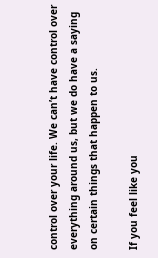control over your life. We can’t have control over everything around us, but we do have a saying on certain things that happen to us.

If you feel like you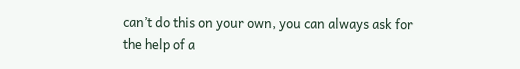can’t do this on your own, you can always ask for the help of a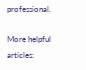professional.

More helpful articles: